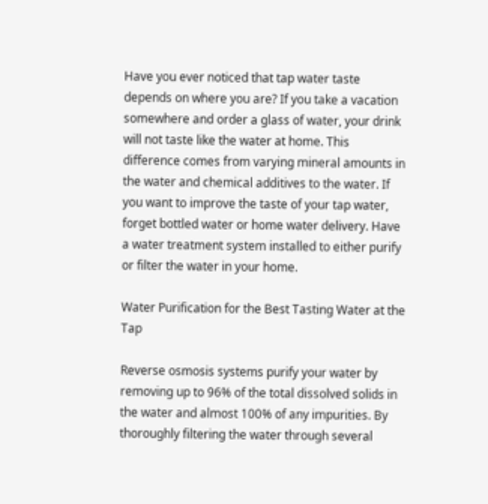Have you ever noticed that tap water taste depends on where you are? If you take a vacation somewhere and order a glass of water, your drink will not taste like the water at home. This difference comes from varying mineral amounts in the water and chemical additives to the water. If you want to improve the taste of your tap water, forget bottled water or home water delivery. Have a water treatment system installed to either purify or filter the water in your home.

Water Purification for the Best Tasting Water at the Tap

Reverse osmosis systems purify your water by removing up to 96% of the total dissolved solids in the water and almost 100% of any impurities. By thoroughly filtering the water through several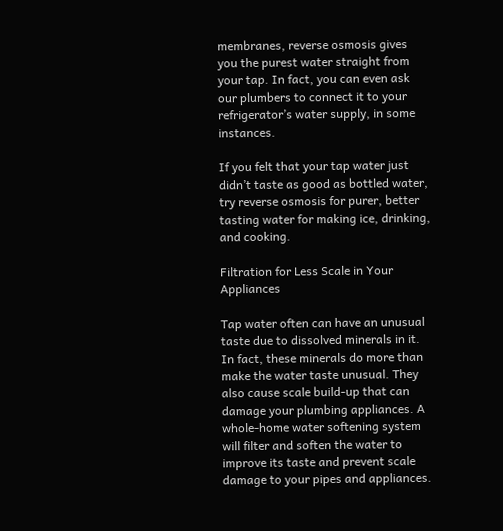membranes, reverse osmosis gives you the purest water straight from your tap. In fact, you can even ask our plumbers to connect it to your refrigerator’s water supply, in some instances.

If you felt that your tap water just didn’t taste as good as bottled water, try reverse osmosis for purer, better tasting water for making ice, drinking, and cooking.

Filtration for Less Scale in Your Appliances

Tap water often can have an unusual taste due to dissolved minerals in it. In fact, these minerals do more than make the water taste unusual. They also cause scale build-up that can damage your plumbing appliances. A whole-home water softening system will filter and soften the water to improve its taste and prevent scale damage to your pipes and appliances.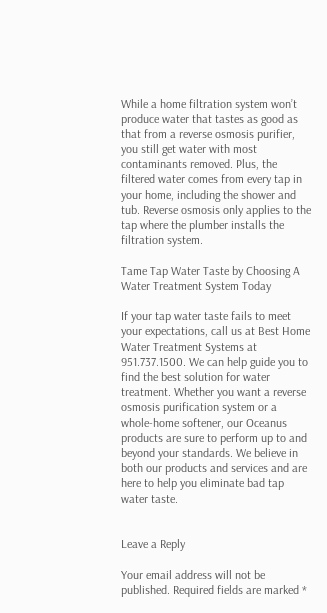While a home filtration system won’t produce water that tastes as good as that from a reverse osmosis purifier, you still get water with most contaminants removed. Plus, the filtered water comes from every tap in your home, including the shower and tub. Reverse osmosis only applies to the tap where the plumber installs the filtration system.

Tame Tap Water Taste by Choosing A Water Treatment System Today

If your tap water taste fails to meet your expectations, call us at Best Home Water Treatment Systems at 951.737.1500. We can help guide you to find the best solution for water treatment. Whether you want a reverse osmosis purification system or a whole-home softener, our Oceanus products are sure to perform up to and beyond your standards. We believe in both our products and services and are here to help you eliminate bad tap water taste.


Leave a Reply

Your email address will not be published. Required fields are marked *